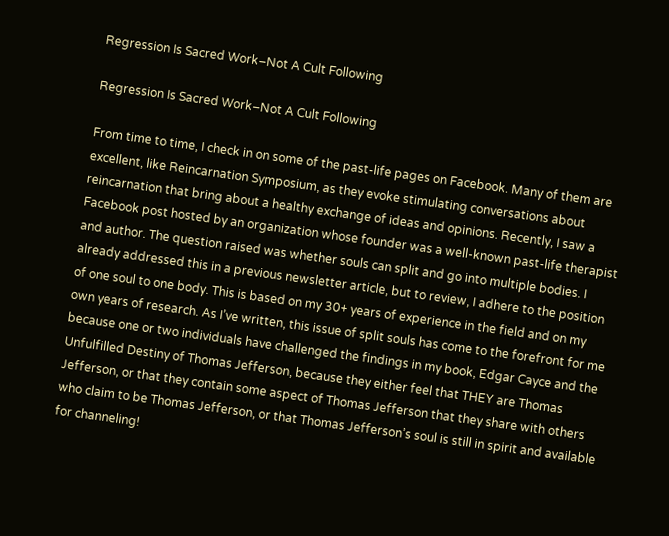Regression Is Sacred Work–Not A Cult Following

Regression Is Sacred Work–Not A Cult Following

From time to time, I check in on some of the past-life pages on Facebook. Many of them are excellent, like Reincarnation Symposium, as they evoke stimulating conversations about reincarnation that bring about a healthy exchange of ideas and opinions. Recently, I saw a Facebook post hosted by an organization whose founder was a well-known past-life therapist and author. The question raised was whether souls can split and go into multiple bodies. I already addressed this in a previous newsletter article, but to review, I adhere to the position of one soul to one body. This is based on my 30+ years of experience in the field and on my own years of research. As I’ve written, this issue of split souls has come to the forefront for me because one or two individuals have challenged the findings in my book, Edgar Cayce and the Unfulfilled Destiny of Thomas Jefferson, because they either feel that THEY are Thomas Jefferson, or that they contain some aspect of Thomas Jefferson that they share with others who claim to be Thomas Jefferson, or that Thomas Jefferson’s soul is still in spirit and available for channeling!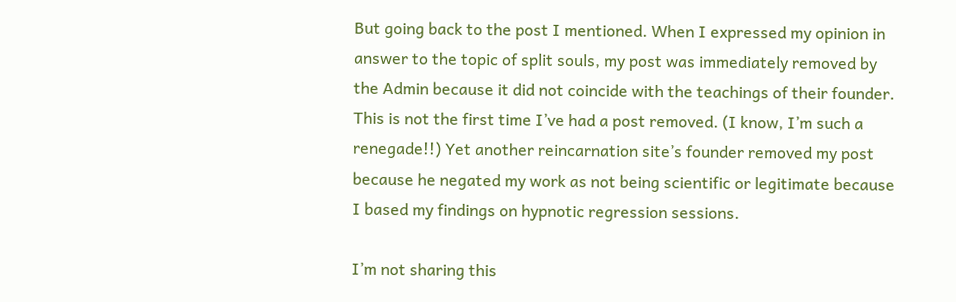But going back to the post I mentioned. When I expressed my opinion in answer to the topic of split souls, my post was immediately removed by the Admin because it did not coincide with the teachings of their founder. This is not the first time I’ve had a post removed. (I know, I’m such a renegade!!) Yet another reincarnation site’s founder removed my post because he negated my work as not being scientific or legitimate because I based my findings on hypnotic regression sessions.

I’m not sharing this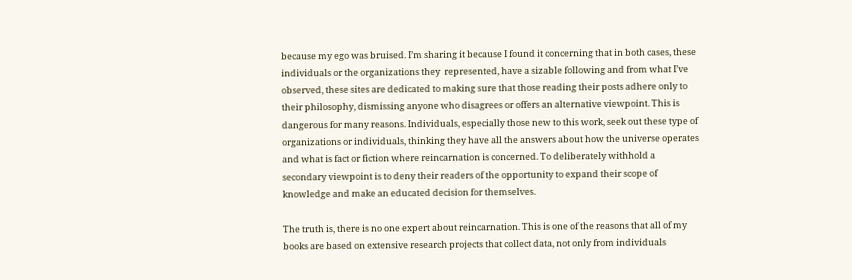because my ego was bruised. I’m sharing it because I found it concerning that in both cases, these individuals or the organizations they  represented, have a sizable following and from what I’ve observed, these sites are dedicated to making sure that those reading their posts adhere only to their philosophy, dismissing anyone who disagrees or offers an alternative viewpoint. This is dangerous for many reasons. Individuals, especially those new to this work, seek out these type of organizations or individuals, thinking they have all the answers about how the universe operates and what is fact or fiction where reincarnation is concerned. To deliberately withhold a secondary viewpoint is to deny their readers of the opportunity to expand their scope of knowledge and make an educated decision for themselves.

The truth is, there is no one expert about reincarnation. This is one of the reasons that all of my books are based on extensive research projects that collect data, not only from individuals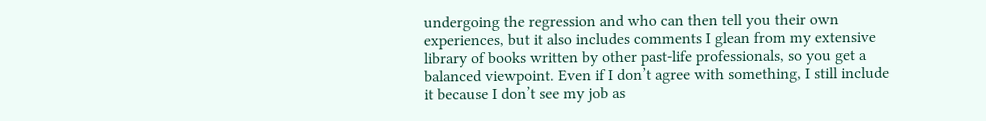undergoing the regression and who can then tell you their own experiences, but it also includes comments I glean from my extensive library of books written by other past-life professionals, so you get a balanced viewpoint. Even if I don’t agree with something, I still include it because I don’t see my job as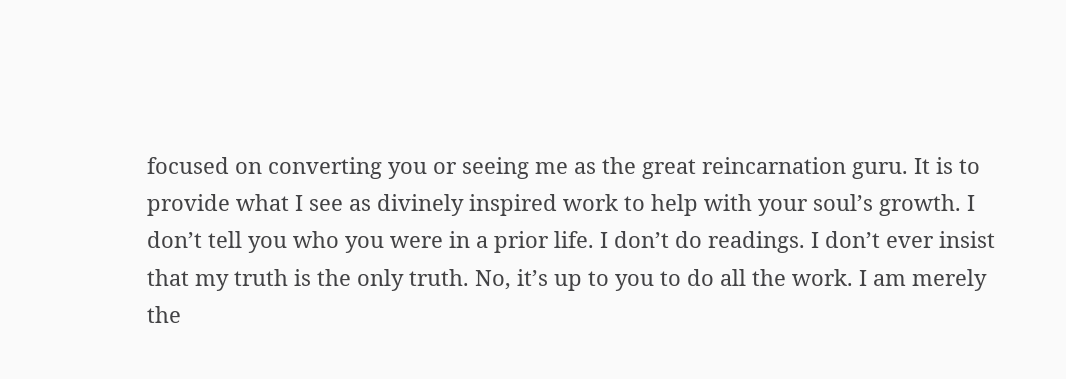focused on converting you or seeing me as the great reincarnation guru. It is to provide what I see as divinely inspired work to help with your soul’s growth. I don’t tell you who you were in a prior life. I don’t do readings. I don’t ever insist that my truth is the only truth. No, it’s up to you to do all the work. I am merely the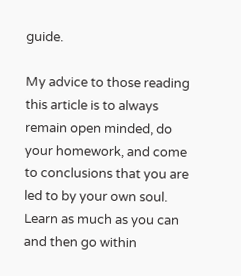guide.

My advice to those reading this article is to always remain open minded, do your homework, and come to conclusions that you are led to by your own soul. Learn as much as you can and then go within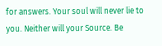for answers. Your soul will never lie to you. Neither will your Source. Be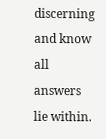discerning and know all answers lie within.